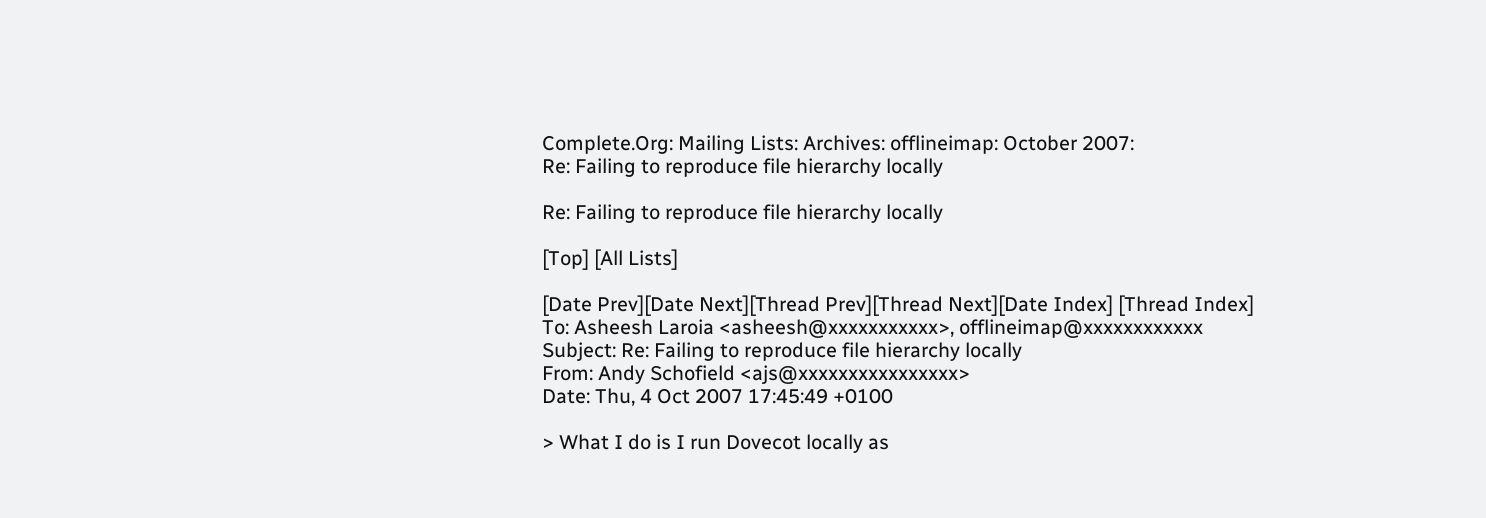Complete.Org: Mailing Lists: Archives: offlineimap: October 2007:
Re: Failing to reproduce file hierarchy locally

Re: Failing to reproduce file hierarchy locally

[Top] [All Lists]

[Date Prev][Date Next][Thread Prev][Thread Next][Date Index] [Thread Index]
To: Asheesh Laroia <asheesh@xxxxxxxxxxx>, offlineimap@xxxxxxxxxxxx
Subject: Re: Failing to reproduce file hierarchy locally
From: Andy Schofield <ajs@xxxxxxxxxxxxxxxx>
Date: Thu, 4 Oct 2007 17:45:49 +0100

> What I do is I run Dovecot locally as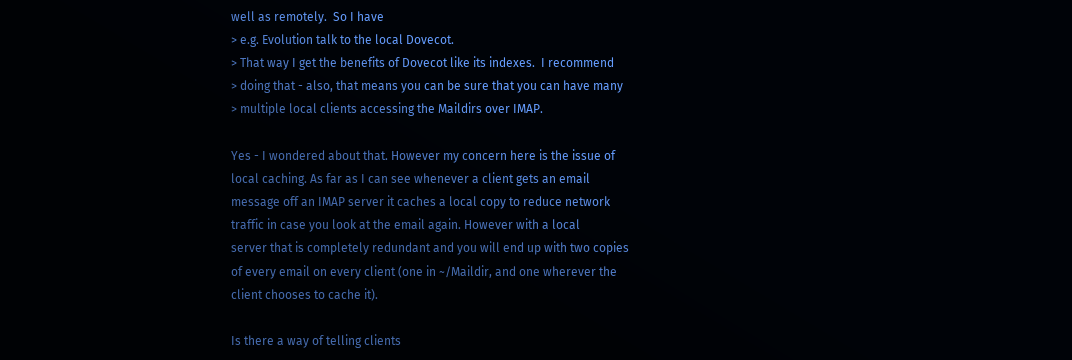well as remotely.  So I have
> e.g. Evolution talk to the local Dovecot.
> That way I get the benefits of Dovecot like its indexes.  I recommend
> doing that - also, that means you can be sure that you can have many
> multiple local clients accessing the Maildirs over IMAP.

Yes - I wondered about that. However my concern here is the issue of
local caching. As far as I can see whenever a client gets an email
message off an IMAP server it caches a local copy to reduce network
traffic in case you look at the email again. However with a local
server that is completely redundant and you will end up with two copies
of every email on every client (one in ~/Maildir, and one wherever the
client chooses to cache it).

Is there a way of telling clients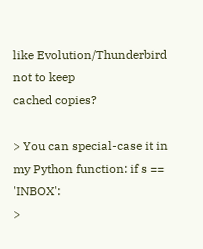like Evolution/Thunderbird not to keep
cached copies?

> You can special-case it in my Python function: if s == 'INBOX':
>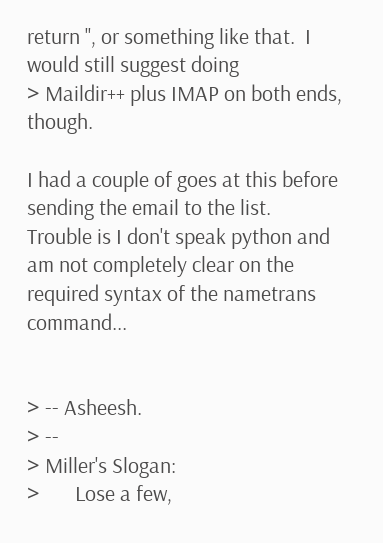return '', or something like that.  I would still suggest doing
> Maildir++ plus IMAP on both ends, though.

I had a couple of goes at this before sending the email to the list.
Trouble is I don't speak python and am not completely clear on the
required syntax of the nametrans command...


> -- Asheesh.
> --
> Miller's Slogan:
>       Lose a few,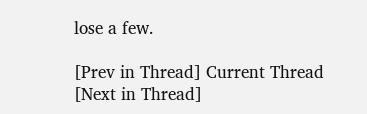lose a few.

[Prev in Thread] Current Thread [Next in Thread]